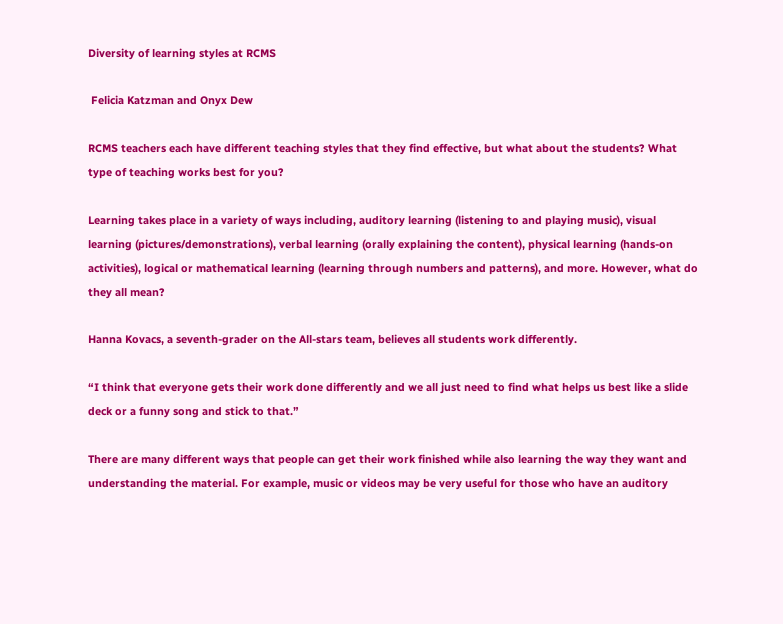Diversity of learning styles at RCMS

 Felicia Katzman and Onyx Dew

RCMS teachers each have different teaching styles that they find effective, but what about the students? What type of teaching works best for you?

Learning takes place in a variety of ways including, auditory learning (listening to and playing music), visual learning (pictures/demonstrations), verbal learning (orally explaining the content), physical learning (hands-on activities), logical or mathematical learning (learning through numbers and patterns), and more. However, what do they all mean?

Hanna Kovacs, a seventh-grader on the All-stars team, believes all students work differently.

“I think that everyone gets their work done differently and we all just need to find what helps us best like a slide deck or a funny song and stick to that.”

There are many different ways that people can get their work finished while also learning the way they want and understanding the material. For example, music or videos may be very useful for those who have an auditory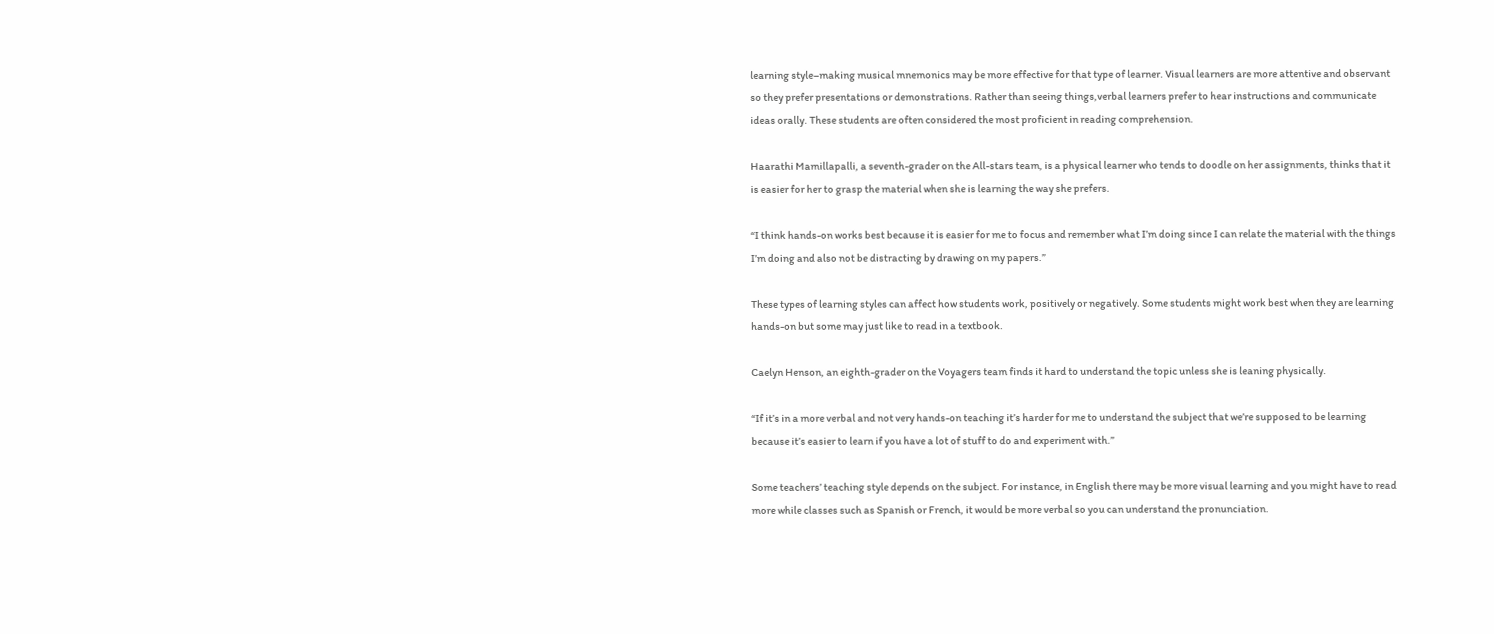learning style–making musical mnemonics may be more effective for that type of learner. Visual learners are more attentive and observant so they prefer presentations or demonstrations. Rather than seeing things,verbal learners prefer to hear instructions and communicate ideas orally. These students are often considered the most proficient in reading comprehension.

Haarathi Mamillapalli, a seventh-grader on the All-stars team, is a physical learner who tends to doodle on her assignments, thinks that it is easier for her to grasp the material when she is learning the way she prefers.

“I think hands-on works best because it is easier for me to focus and remember what I’m doing since I can relate the material with the things I’m doing and also not be distracting by drawing on my papers.”

These types of learning styles can affect how students work, positively or negatively. Some students might work best when they are learning hands-on but some may just like to read in a textbook.

Caelyn Henson, an eighth-grader on the Voyagers team finds it hard to understand the topic unless she is leaning physically.

“If it’s in a more verbal and not very hands-on teaching it’s harder for me to understand the subject that we’re supposed to be learning because it’s easier to learn if you have a lot of stuff to do and experiment with.”

Some teachers’ teaching style depends on the subject. For instance, in English there may be more visual learning and you might have to read more while classes such as Spanish or French, it would be more verbal so you can understand the pronunciation.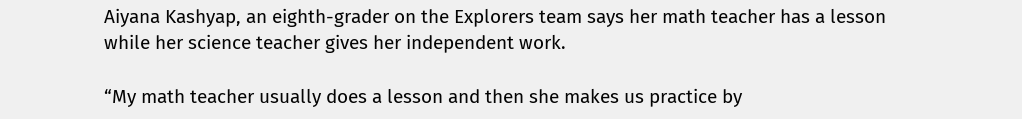Aiyana Kashyap, an eighth-grader on the Explorers team says her math teacher has a lesson while her science teacher gives her independent work.

“My math teacher usually does a lesson and then she makes us practice by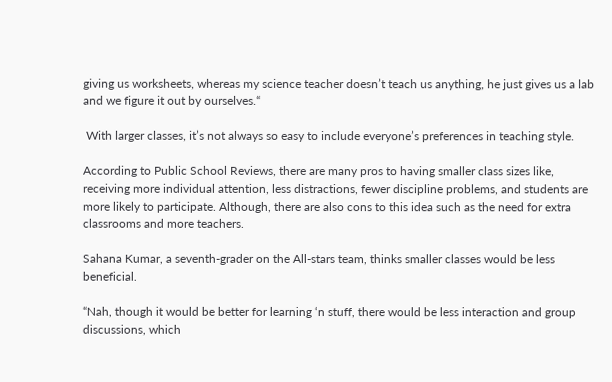giving us worksheets, whereas my science teacher doesn’t teach us anything, he just gives us a lab and we figure it out by ourselves.“

 With larger classes, it’s not always so easy to include everyone’s preferences in teaching style.

According to Public School Reviews, there are many pros to having smaller class sizes like, receiving more individual attention, less distractions, fewer discipline problems, and students are more likely to participate. Although, there are also cons to this idea such as the need for extra classrooms and more teachers.

Sahana Kumar, a seventh-grader on the All-stars team, thinks smaller classes would be less beneficial.

“Nah, though it would be better for learning ‘n stuff, there would be less interaction and group discussions, which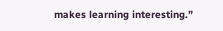makes learning interesting.”